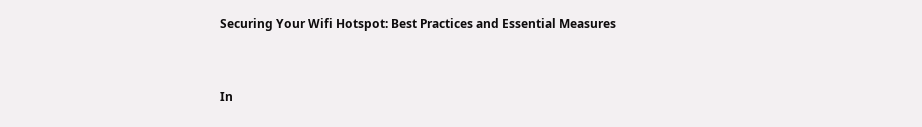Securing Your Wifi Hotspot: Best Practices and Essential Measures


In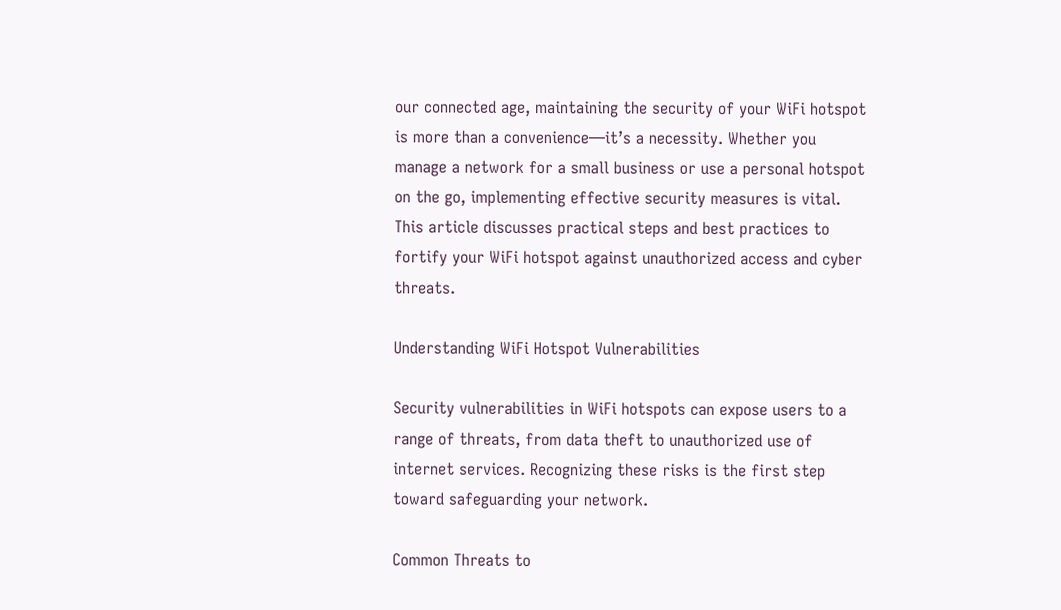our connected age, maintaining the security of your WiFi hotspot is more than a convenience—it’s a necessity. Whether you manage a network for a small business or use a personal hotspot on the go, implementing effective security measures is vital. This article discusses practical steps and best practices to fortify your WiFi hotspot against unauthorized access and cyber threats.

Understanding WiFi Hotspot Vulnerabilities

Security vulnerabilities in WiFi hotspots can expose users to a range of threats, from data theft to unauthorized use of internet services. Recognizing these risks is the first step toward safeguarding your network.

Common Threats to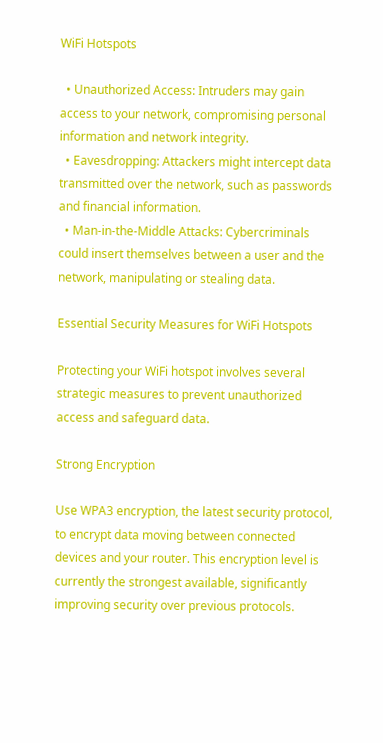WiFi Hotspots

  • Unauthorized Access: Intruders may gain access to your network, compromising personal information and network integrity.
  • Eavesdropping: Attackers might intercept data transmitted over the network, such as passwords and financial information.
  • Man-in-the-Middle Attacks: Cybercriminals could insert themselves between a user and the network, manipulating or stealing data.

Essential Security Measures for WiFi Hotspots

Protecting your WiFi hotspot involves several strategic measures to prevent unauthorized access and safeguard data.

Strong Encryption

Use WPA3 encryption, the latest security protocol, to encrypt data moving between connected devices and your router. This encryption level is currently the strongest available, significantly improving security over previous protocols.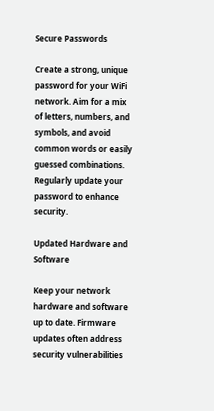Secure Passwords

Create a strong, unique password for your WiFi network. Aim for a mix of letters, numbers, and symbols, and avoid common words or easily guessed combinations. Regularly update your password to enhance security.

Updated Hardware and Software

Keep your network hardware and software up to date. Firmware updates often address security vulnerabilities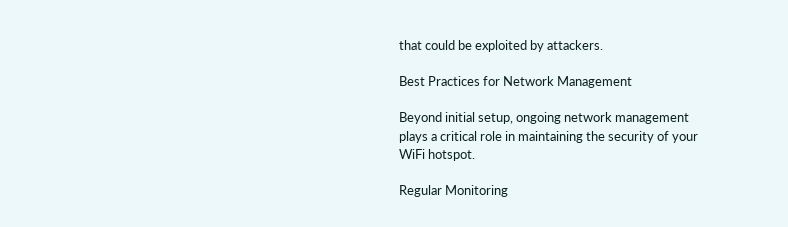that could be exploited by attackers.

Best Practices for Network Management

Beyond initial setup, ongoing network management plays a critical role in maintaining the security of your WiFi hotspot.

Regular Monitoring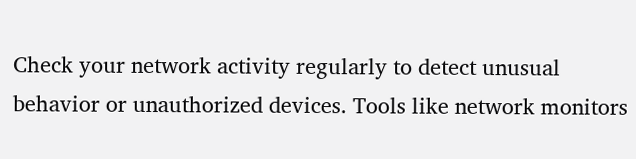Check your network activity regularly to detect unusual behavior or unauthorized devices. Tools like network monitors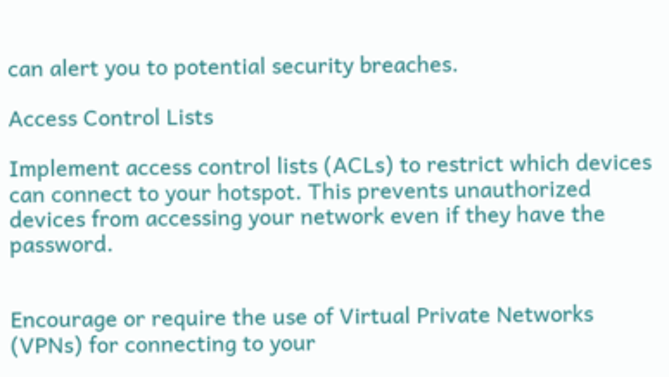can alert you to potential security breaches.

Access Control Lists

Implement access control lists (ACLs) to restrict which devices can connect to your hotspot. This prevents unauthorized devices from accessing your network even if they have the password.


Encourage or require the use of Virtual Private Networks (VPNs) for connecting to your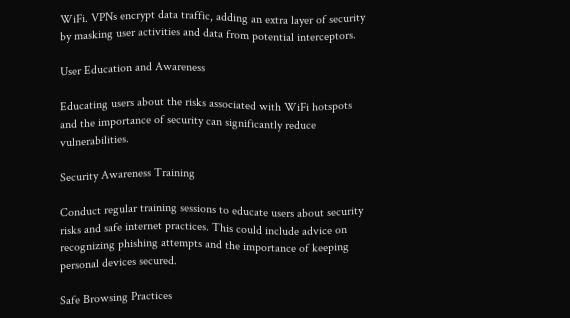WiFi. VPNs encrypt data traffic, adding an extra layer of security by masking user activities and data from potential interceptors.

User Education and Awareness

Educating users about the risks associated with WiFi hotspots and the importance of security can significantly reduce vulnerabilities.

Security Awareness Training

Conduct regular training sessions to educate users about security risks and safe internet practices. This could include advice on recognizing phishing attempts and the importance of keeping personal devices secured.

Safe Browsing Practices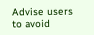Advise users to avoid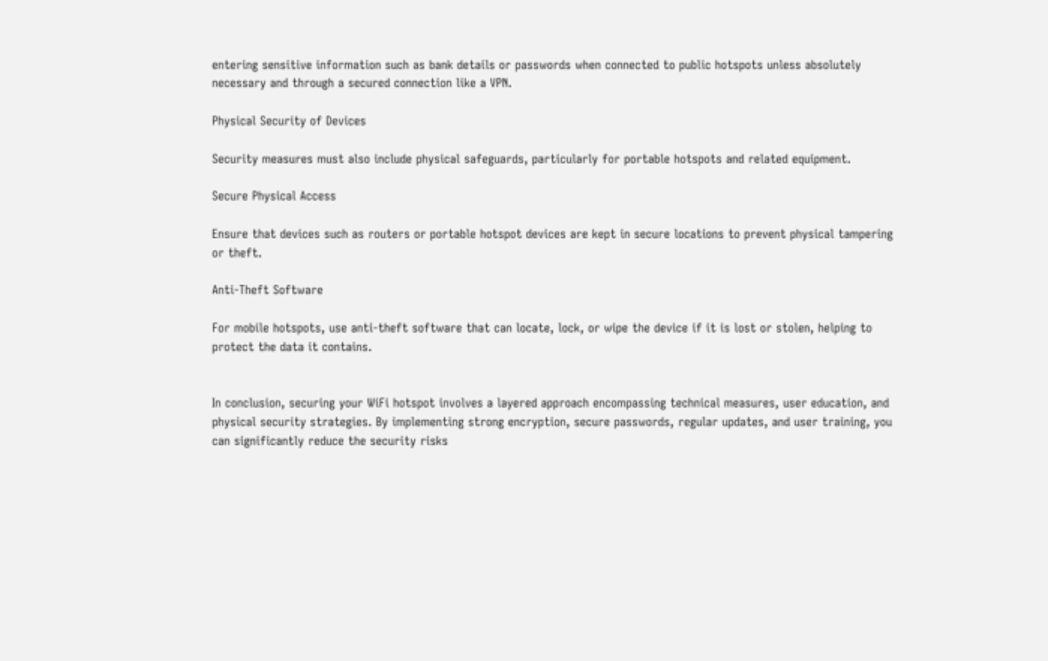entering sensitive information such as bank details or passwords when connected to public hotspots unless absolutely necessary and through a secured connection like a VPN.

Physical Security of Devices

Security measures must also include physical safeguards, particularly for portable hotspots and related equipment.

Secure Physical Access

Ensure that devices such as routers or portable hotspot devices are kept in secure locations to prevent physical tampering or theft.

Anti-Theft Software

For mobile hotspots, use anti-theft software that can locate, lock, or wipe the device if it is lost or stolen, helping to protect the data it contains.


In conclusion, securing your WiFi hotspot involves a layered approach encompassing technical measures, user education, and physical security strategies. By implementing strong encryption, secure passwords, regular updates, and user training, you can significantly reduce the security risks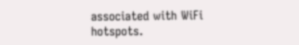associated with WiFi hotspots.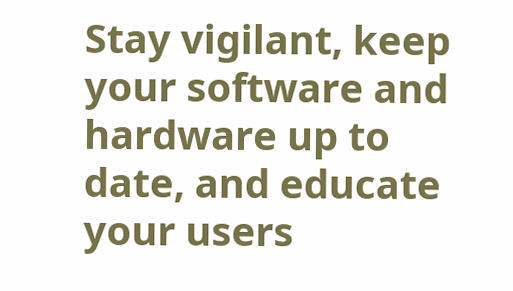Stay vigilant, keep your software and hardware up to date, and educate your users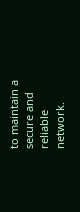to maintain a secure and reliable network.